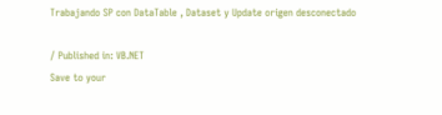Trabajando SP con DataTable , Dataset y Update origen desconectado

/ Published in: VB.NET
Save to your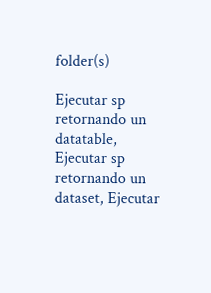folder(s)

Ejecutar sp retornando un datatable, Ejecutar sp retornando un dataset, Ejecutar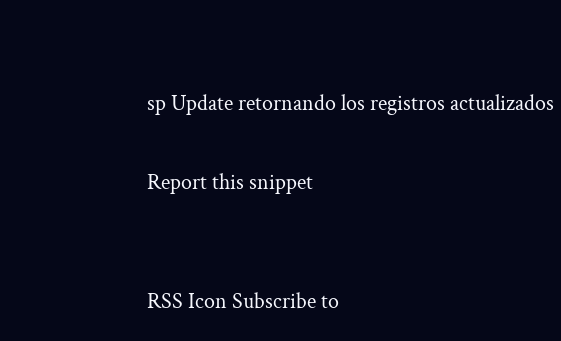sp Update retornando los registros actualizados

Report this snippet


RSS Icon Subscribe to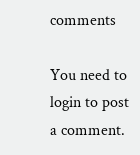comments

You need to login to post a comment.